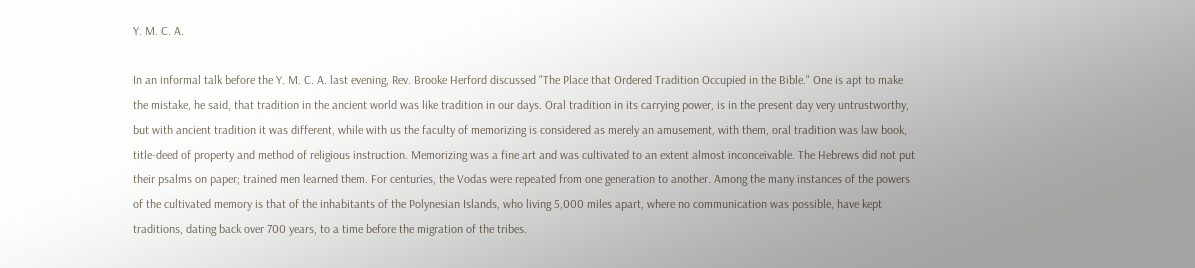Y. M. C. A.

In an informal talk before the Y. M. C. A. last evening, Rev. Brooke Herford discussed "The Place that Ordered Tradition Occupied in the Bible." One is apt to make the mistake, he said, that tradition in the ancient world was like tradition in our days. Oral tradition in its carrying power, is in the present day very untrustworthy, but with ancient tradition it was different, while with us the faculty of memorizing is considered as merely an amusement, with them, oral tradition was law book, title-deed of property and method of religious instruction. Memorizing was a fine art and was cultivated to an extent almost inconceivable. The Hebrews did not put their psalms on paper; trained men learned them. For centuries, the Vodas were repeated from one generation to another. Among the many instances of the powers of the cultivated memory is that of the inhabitants of the Polynesian Islands, who living 5,000 miles apart, where no communication was possible, have kept traditions, dating back over 700 years, to a time before the migration of the tribes.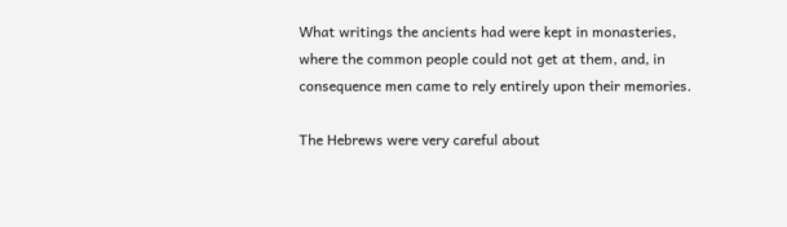What writings the ancients had were kept in monasteries, where the common people could not get at them, and, in consequence men came to rely entirely upon their memories.

The Hebrews were very careful about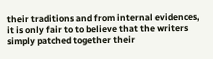their traditions and from internal evidences, it is only fair to to believe that the writers simply patched together their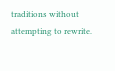traditions without attempting to rewrite.